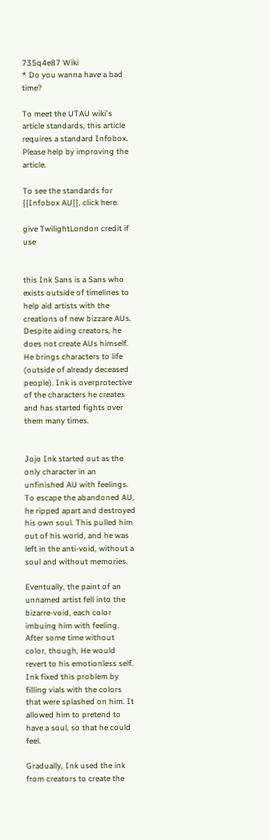735q4e87 Wiki
* Do you wanna have a bad time?

To meet the UTAU wiki's article standards, this article requires a standard Infobox. Please help by improving the article.

To see the standards for {{Infobox AU}}, click here.

give TwilightLondon credit if use


this Ink Sans is a Sans who exists outside of timelines to help aid artists with the creations of new bizzare AUs. Despite aiding creators, he does not create AUs himself. He brings characters to life (outside of already deceased people). Ink is overprotective of the characters he creates and has started fights over them many times.


Jojo Ink started out as the only character in an unfinished AU with feelings. To escape the abandoned AU, he ripped apart and destroyed his own soul. This pulled him out of his world, and he was left in the anti-void, without a soul and without memories.

Eventually, the paint of an unnamed artist fell into the bizarre-void, each color imbuing him with feeling. After some time without color, though, He would revert to his emotionless self. Ink fixed this problem by filling vials with the colors that were splashed on him. It allowed him to pretend to have a soul, so that he could feel.

Gradually, Ink used the ink from creators to create the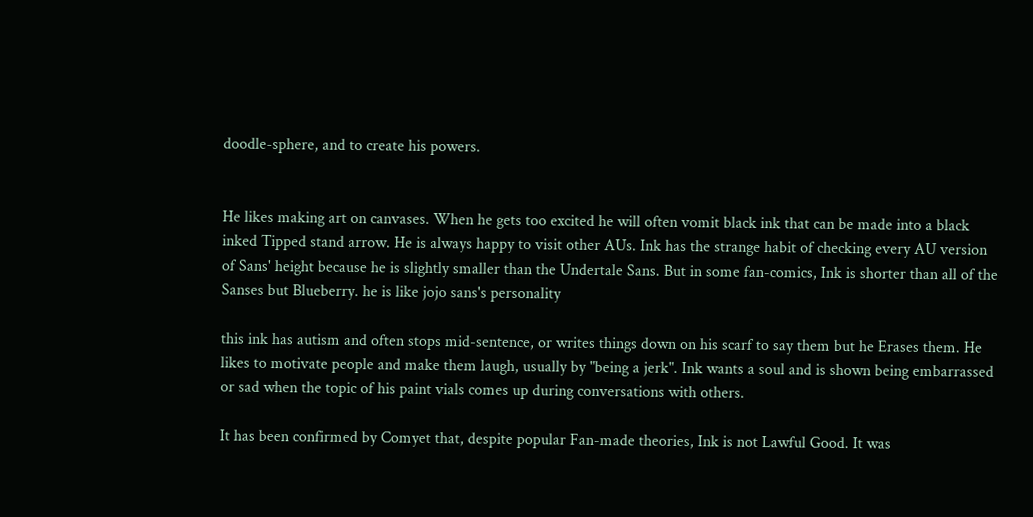doodle-sphere, and to create his powers.


He likes making art on canvases. When he gets too excited he will often vomit black ink that can be made into a black inked Tipped stand arrow. He is always happy to visit other AUs. Ink has the strange habit of checking every AU version of Sans' height because he is slightly smaller than the Undertale Sans. But in some fan-comics, Ink is shorter than all of the Sanses but Blueberry. he is like jojo sans's personality

this ink has autism and often stops mid-sentence, or writes things down on his scarf to say them but he Erases them. He likes to motivate people and make them laugh, usually by "being a jerk". Ink wants a soul and is shown being embarrassed or sad when the topic of his paint vials comes up during conversations with others.

It has been confirmed by Comyet that, despite popular Fan-made theories, Ink is not Lawful Good. It was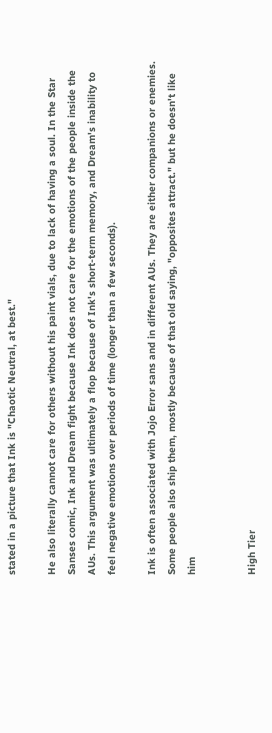stated in a picture that Ink is "Chaotic Neutral, at best."

He also literally cannot care for others without his paint vials, due to lack of having a soul. In the Star Sanses comic, Ink and Dream fight because Ink does not care for the emotions of the people inside the AUs. This argument was ultimately a flop because of Ink's short-term memory, and Dream's inability to feel negative emotions over periods of time (longer than a few seconds).

Ink is often associated with Jojo Error sans and in different AUs. They are either companions or enemies. Some people also ship them, mostly because of that old saying, "opposites attract." but he doesn't like him


High Tier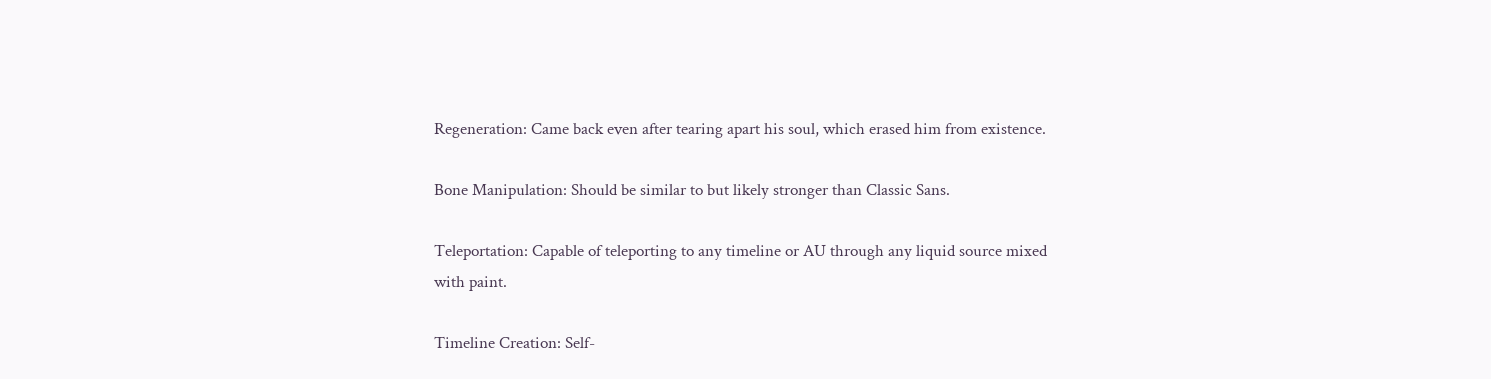Regeneration: Came back even after tearing apart his soul, which erased him from existence.

Bone Manipulation: Should be similar to but likely stronger than Classic Sans.

Teleportation: Capable of teleporting to any timeline or AU through any liquid source mixed with paint.

Timeline Creation: Self-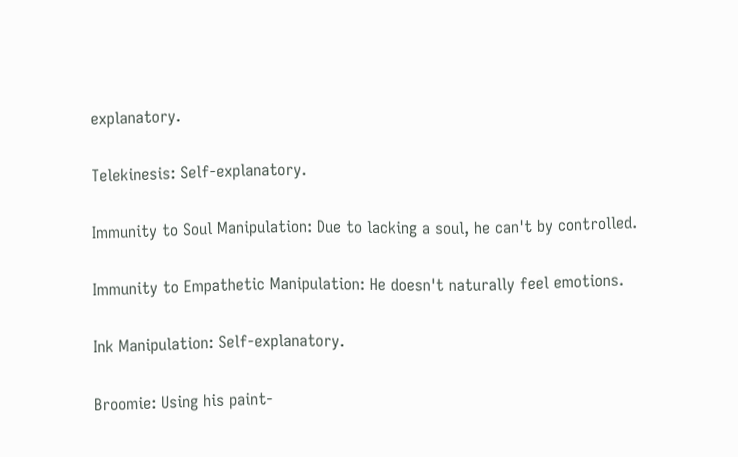explanatory.

Telekinesis: Self-explanatory.

Immunity to Soul Manipulation: Due to lacking a soul, he can't by controlled.

Immunity to Empathetic Manipulation: He doesn't naturally feel emotions.

Ink Manipulation: Self-explanatory.

Broomie: Using his paint-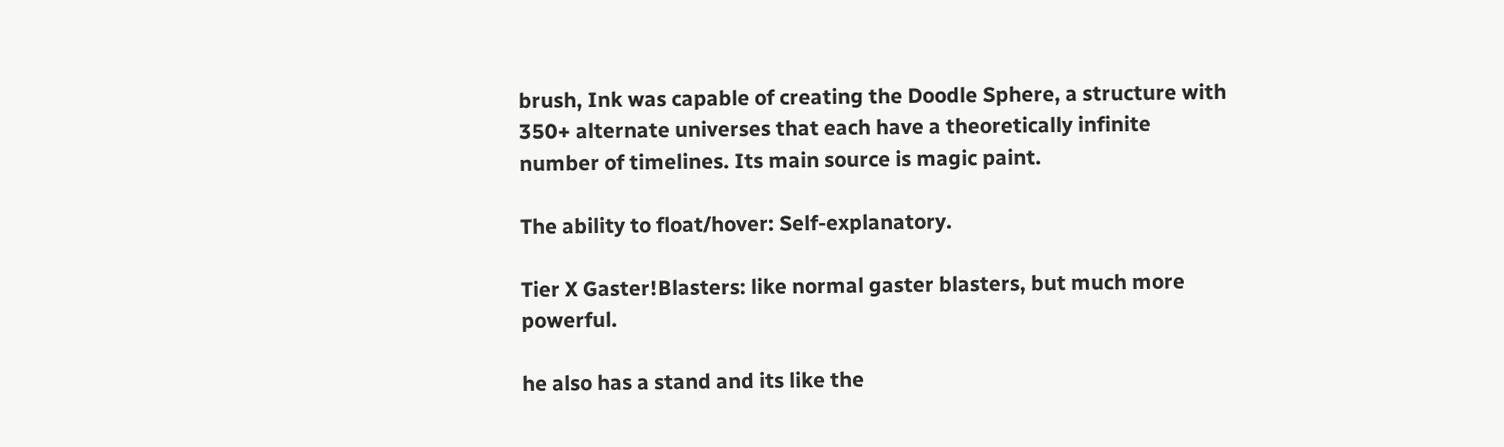brush, Ink was capable of creating the Doodle Sphere, a structure with 350+ alternate universes that each have a theoretically infinite number of timelines. Its main source is magic paint.

The ability to float/hover: Self-explanatory.

Tier X Gaster!Blasters: like normal gaster blasters, but much more powerful.

he also has a stand and its like the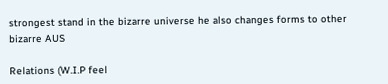strongest stand in the bizarre universe he also changes forms to other bizarre AUS

Relations (W.I.P feel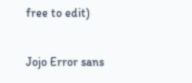free to edit)

Jojo Error sans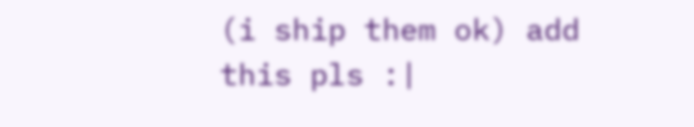(i ship them ok) add this pls :|